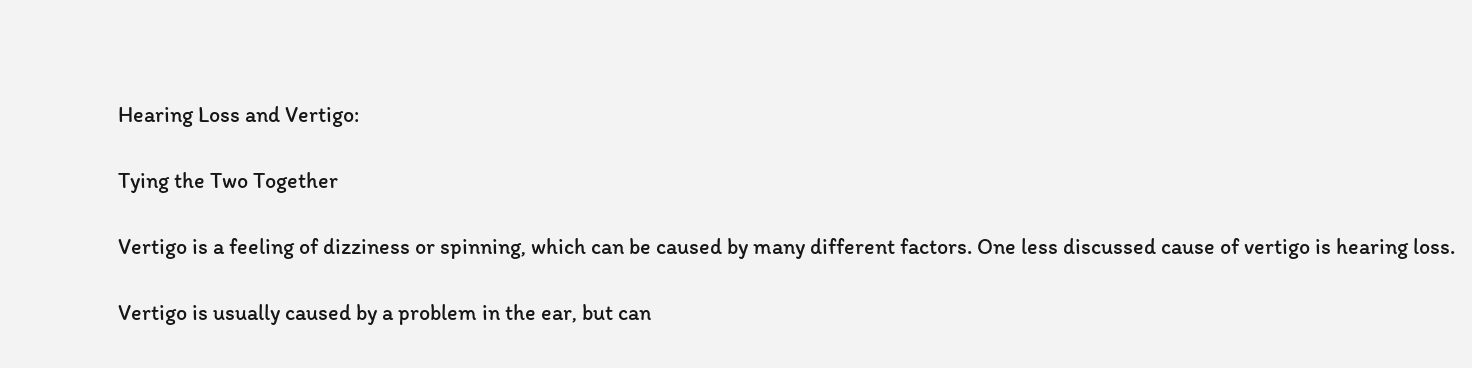Hearing Loss and Vertigo:

Tying the Two Together

Vertigo is a feeling of dizziness or spinning, which can be caused by many different factors. One less discussed cause of vertigo is hearing loss.

Vertigo is usually caused by a problem in the ear, but can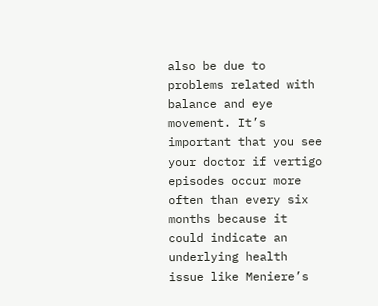also be due to problems related with balance and eye movement. It’s important that you see your doctor if vertigo episodes occur more often than every six months because it could indicate an underlying health issue like Meniere’s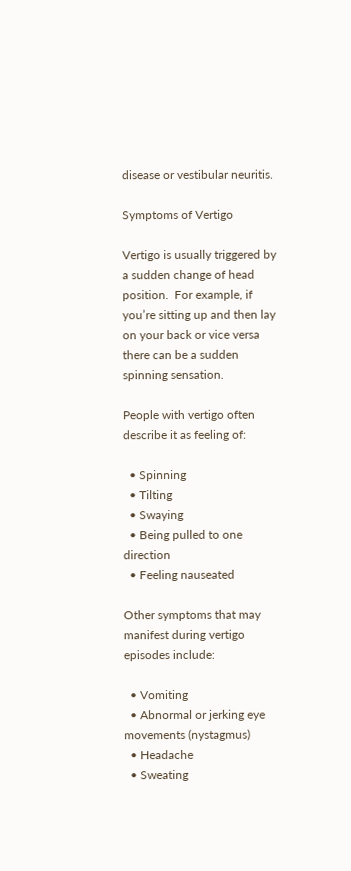disease or vestibular neuritis.

Symptoms of Vertigo

Vertigo is usually triggered by a sudden change of head position.  For example, if you’re sitting up and then lay on your back or vice versa there can be a sudden spinning sensation.

People with vertigo often describe it as feeling of:

  • Spinning
  • Tilting
  • Swaying
  • Being pulled to one direction
  • Feeling nauseated

Other symptoms that may manifest during vertigo episodes include:

  • Vomiting
  • Abnormal or jerking eye movements (nystagmus)
  • Headache
  • Sweating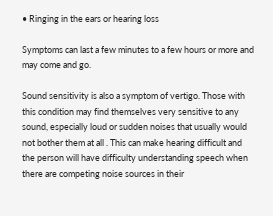• Ringing in the ears or hearing loss

Symptoms can last a few minutes to a few hours or more and may come and go.

Sound sensitivity is also a symptom of vertigo. Those with this condition may find themselves very sensitive to any sound, especially loud or sudden noises that usually would not bother them at all . This can make hearing difficult and the person will have difficulty understanding speech when there are competing noise sources in their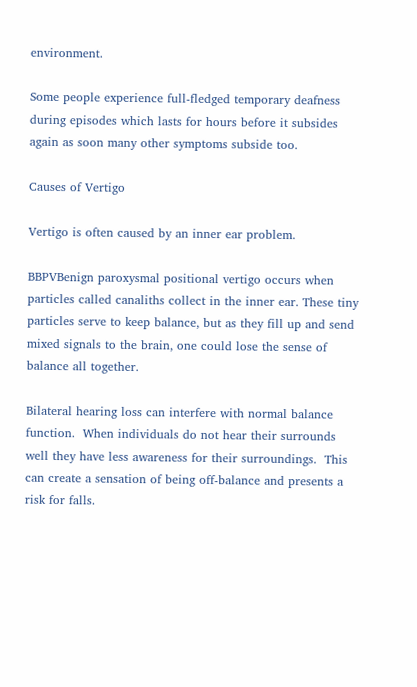environment.

Some people experience full-fledged temporary deafness during episodes which lasts for hours before it subsides again as soon many other symptoms subside too.

Causes of Vertigo

Vertigo is often caused by an inner ear problem.

BBPVBenign paroxysmal positional vertigo occurs when particles called canaliths collect in the inner ear. These tiny particles serve to keep balance, but as they fill up and send mixed signals to the brain, one could lose the sense of balance all together.

Bilateral hearing loss can interfere with normal balance function.  When individuals do not hear their surrounds well they have less awareness for their surroundings.  This can create a sensation of being off-balance and presents a risk for falls.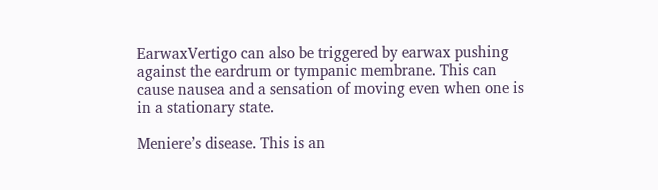EarwaxVertigo can also be triggered by earwax pushing against the eardrum or tympanic membrane. This can cause nausea and a sensation of moving even when one is in a stationary state.

Meniere’s disease. This is an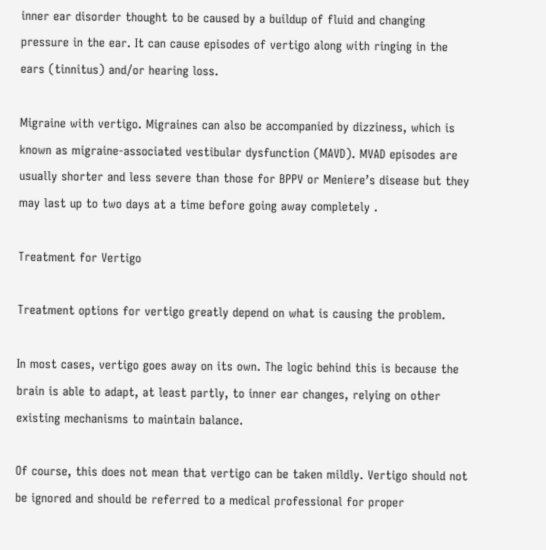inner ear disorder thought to be caused by a buildup of fluid and changing pressure in the ear. It can cause episodes of vertigo along with ringing in the ears (tinnitus) and/or hearing loss.

Migraine with vertigo. Migraines can also be accompanied by dizziness, which is known as migraine-associated vestibular dysfunction (MAVD). MVAD episodes are usually shorter and less severe than those for BPPV or Meniere’s disease but they may last up to two days at a time before going away completely .

Treatment for Vertigo

Treatment options for vertigo greatly depend on what is causing the problem.

In most cases, vertigo goes away on its own. The logic behind this is because the brain is able to adapt, at least partly, to inner ear changes, relying on other existing mechanisms to maintain balance.

Of course, this does not mean that vertigo can be taken mildly. Vertigo should not be ignored and should be referred to a medical professional for proper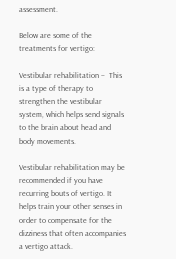assessment.

Below are some of the treatments for vertigo:

Vestibular rehabilitation –  This is a type of therapy to strengthen the vestibular system, which helps send signals to the brain about head and body movements.

Vestibular rehabilitation may be recommended if you have recurring bouts of vertigo. It helps train your other senses in order to compensate for the dizziness that often accompanies a vertigo attack.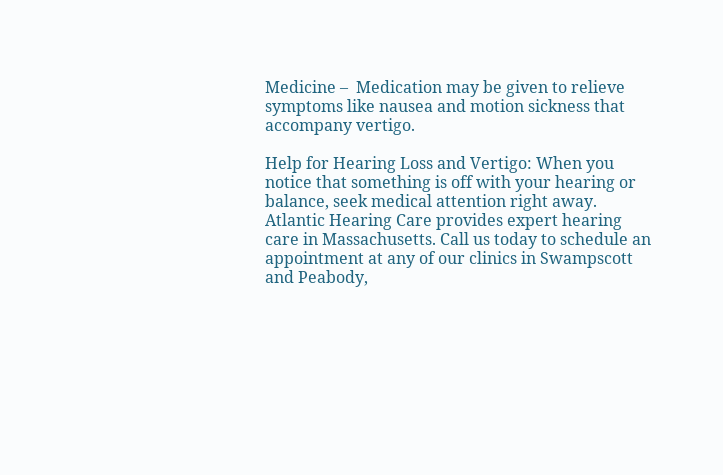Medicine –  Medication may be given to relieve symptoms like nausea and motion sickness that accompany vertigo.

Help for Hearing Loss and Vertigo: When you notice that something is off with your hearing or balance, seek medical attention right away. Atlantic Hearing Care provides expert hearing care in Massachusetts. Call us today to schedule an appointment at any of our clinics in Swampscott and Peabody,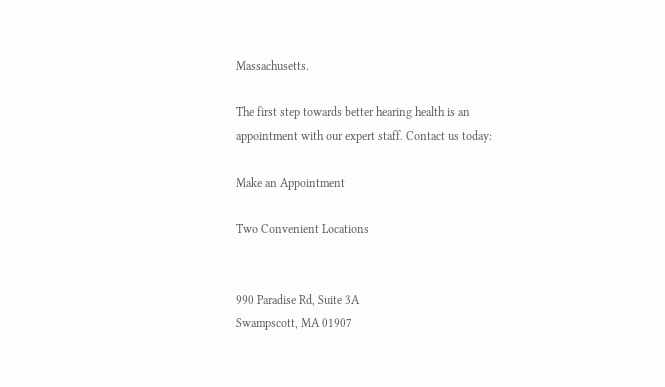Massachusetts.

The first step towards better hearing health is an appointment with our expert staff. Contact us today:

Make an Appointment

Two Convenient Locations


990 Paradise Rd, Suite 3A
Swampscott, MA 01907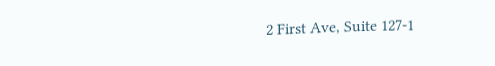2 First Ave, Suite 127-1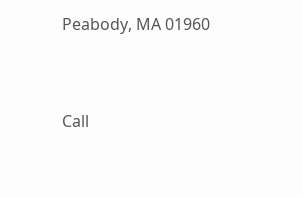Peabody, MA 01960


Call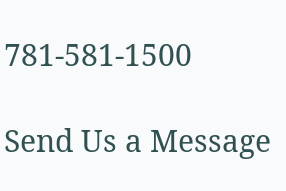781-581-1500

Send Us a Message